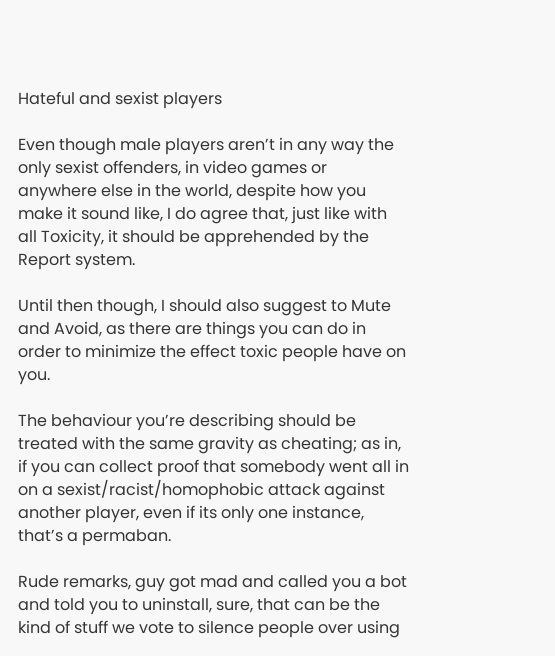Hateful and sexist players

Even though male players aren’t in any way the only sexist offenders, in video games or anywhere else in the world, despite how you make it sound like, I do agree that, just like with all Toxicity, it should be apprehended by the Report system.

Until then though, I should also suggest to Mute and Avoid, as there are things you can do in order to minimize the effect toxic people have on you.

The behaviour you’re describing should be treated with the same gravity as cheating; as in, if you can collect proof that somebody went all in on a sexist/racist/homophobic attack against another player, even if its only one instance, that’s a permaban.

Rude remarks, guy got mad and called you a bot and told you to uninstall, sure, that can be the kind of stuff we vote to silence people over using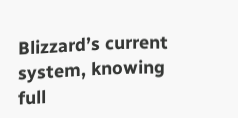Blizzard’s current system, knowing full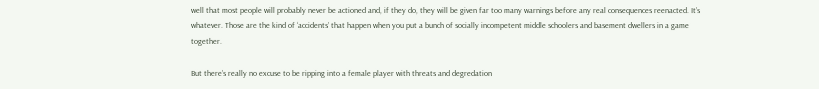well that most people will probably never be actioned and, if they do, they will be given far too many warnings before any real consequences reenacted. It’s whatever. Those are the kind of ‘accidents’ that happen when you put a bunch of socially incompetent middle schoolers and basement dwellers in a game together.

But there’s really no excuse to be ripping into a female player with threats and degredation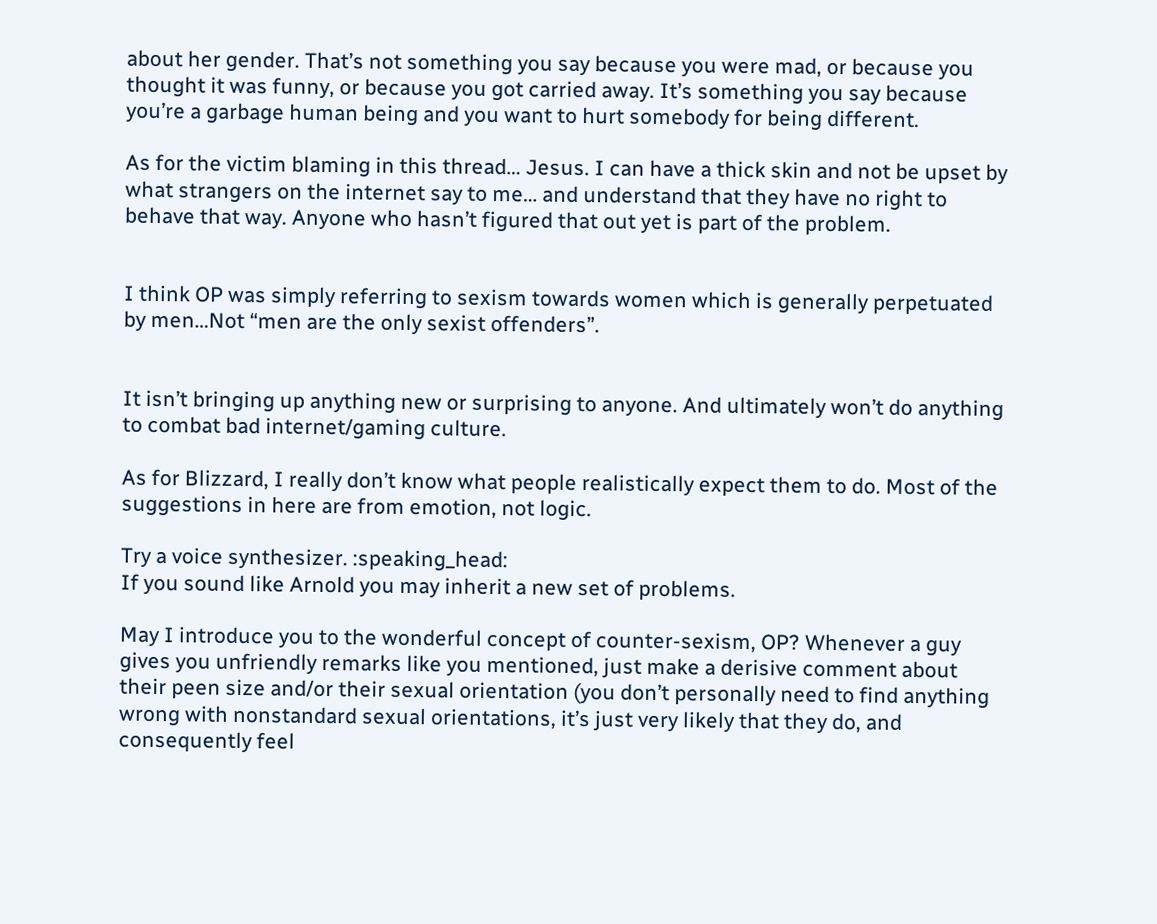about her gender. That’s not something you say because you were mad, or because you thought it was funny, or because you got carried away. It’s something you say because you’re a garbage human being and you want to hurt somebody for being different.

As for the victim blaming in this thread… Jesus. I can have a thick skin and not be upset by what strangers on the internet say to me… and understand that they have no right to behave that way. Anyone who hasn’t figured that out yet is part of the problem.


I think OP was simply referring to sexism towards women which is generally perpetuated by men…Not “men are the only sexist offenders”.


It isn’t bringing up anything new or surprising to anyone. And ultimately won’t do anything to combat bad internet/gaming culture.

As for Blizzard, I really don’t know what people realistically expect them to do. Most of the suggestions in here are from emotion, not logic.

Try a voice synthesizer. :speaking_head:
If you sound like Arnold you may inherit a new set of problems.

May I introduce you to the wonderful concept of counter-sexism, OP? Whenever a guy gives you unfriendly remarks like you mentioned, just make a derisive comment about their peen size and/or their sexual orientation (you don’t personally need to find anything wrong with nonstandard sexual orientations, it’s just very likely that they do, and consequently feel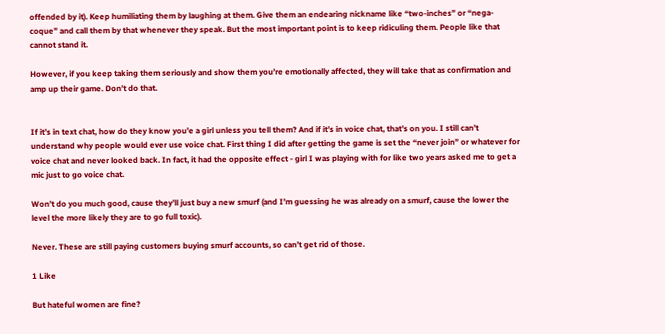offended by it). Keep humiliating them by laughing at them. Give them an endearing nickname like “two-inches” or “nega-coque” and call them by that whenever they speak. But the most important point is to keep ridiculing them. People like that cannot stand it.

However, if you keep taking them seriously and show them you’re emotionally affected, they will take that as confirmation and amp up their game. Don’t do that.


If it’s in text chat, how do they know you’e a girl unless you tell them? And if it’s in voice chat, that’s on you. I still can’t understand why people would ever use voice chat. First thing I did after getting the game is set the “never join” or whatever for voice chat and never looked back. In fact, it had the opposite effect - girl I was playing with for like two years asked me to get a mic just to go voice chat.

Won’t do you much good, cause they’ll just buy a new smurf (and I’m guessing he was already on a smurf, cause the lower the level the more likely they are to go full toxic).

Never. These are still paying customers buying smurf accounts, so can’t get rid of those.

1 Like

But hateful women are fine?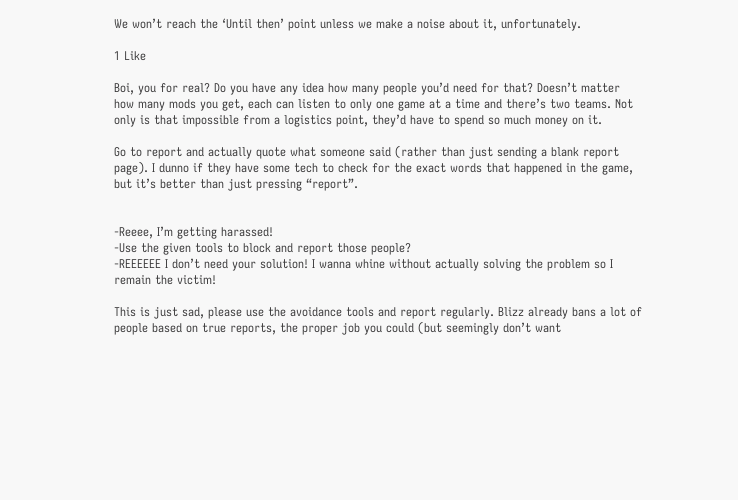We won’t reach the ‘Until then’ point unless we make a noise about it, unfortunately.

1 Like

Boi, you for real? Do you have any idea how many people you’d need for that? Doesn’t matter how many mods you get, each can listen to only one game at a time and there’s two teams. Not only is that impossible from a logistics point, they’d have to spend so much money on it.

Go to report and actually quote what someone said (rather than just sending a blank report page). I dunno if they have some tech to check for the exact words that happened in the game, but it’s better than just pressing “report”.


-Reeee, I’m getting harassed!
-Use the given tools to block and report those people?
-REEEEEE I don’t need your solution! I wanna whine without actually solving the problem so I remain the victim!

This is just sad, please use the avoidance tools and report regularly. Blizz already bans a lot of people based on true reports, the proper job you could (but seemingly don’t want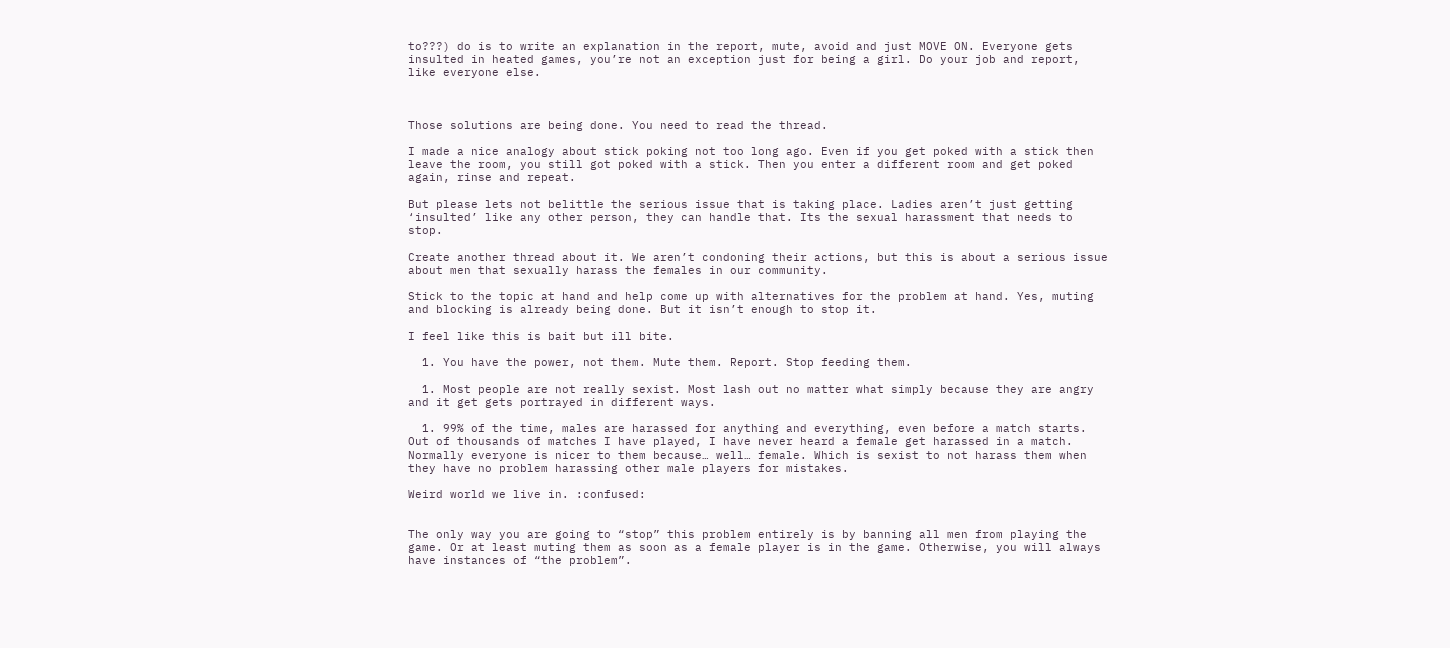to???) do is to write an explanation in the report, mute, avoid and just MOVE ON. Everyone gets insulted in heated games, you’re not an exception just for being a girl. Do your job and report, like everyone else.



Those solutions are being done. You need to read the thread.

I made a nice analogy about stick poking not too long ago. Even if you get poked with a stick then leave the room, you still got poked with a stick. Then you enter a different room and get poked again, rinse and repeat.

But please lets not belittle the serious issue that is taking place. Ladies aren’t just getting ‘insulted’ like any other person, they can handle that. Its the sexual harassment that needs to stop.

Create another thread about it. We aren’t condoning their actions, but this is about a serious issue about men that sexually harass the females in our community.

Stick to the topic at hand and help come up with alternatives for the problem at hand. Yes, muting and blocking is already being done. But it isn’t enough to stop it.

I feel like this is bait but ill bite.

  1. You have the power, not them. Mute them. Report. Stop feeding them.

  1. Most people are not really sexist. Most lash out no matter what simply because they are angry and it get gets portrayed in different ways.

  1. 99% of the time, males are harassed for anything and everything, even before a match starts. Out of thousands of matches I have played, I have never heard a female get harassed in a match. Normally everyone is nicer to them because… well… female. Which is sexist to not harass them when they have no problem harassing other male players for mistakes.

Weird world we live in. :confused:


The only way you are going to “stop” this problem entirely is by banning all men from playing the game. Or at least muting them as soon as a female player is in the game. Otherwise, you will always have instances of “the problem”.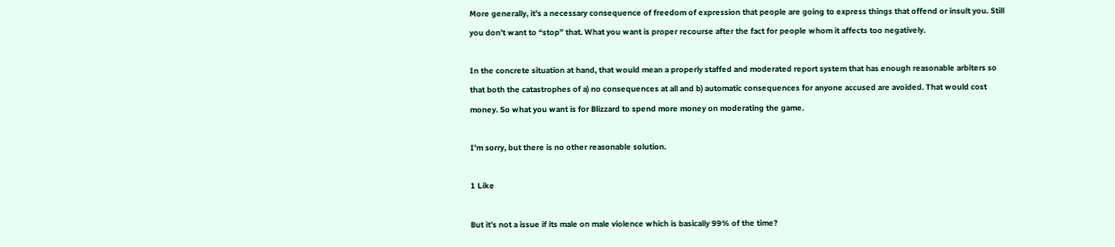More generally, it’s a necessary consequence of freedom of expression that people are going to express things that offend or insult you. Still you don’t want to “stop” that. What you want is proper recourse after the fact for people whom it affects too negatively.

In the concrete situation at hand, that would mean a properly staffed and moderated report system that has enough reasonable arbiters so that both the catastrophes of a) no consequences at all and b) automatic consequences for anyone accused are avoided. That would cost money. So what you want is for Blizzard to spend more money on moderating the game.

I’m sorry, but there is no other reasonable solution.

1 Like

But it’s not a issue if its male on male violence which is basically 99% of the time?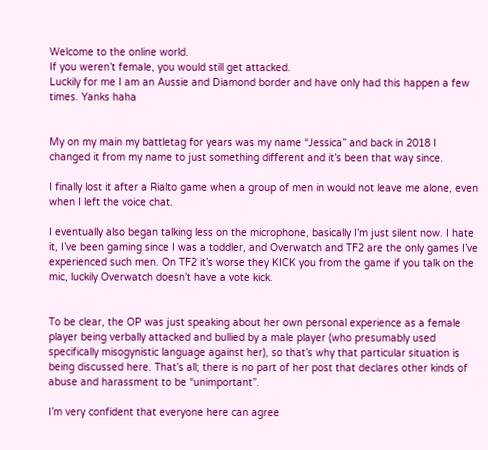Welcome to the online world.
If you weren’t female, you would still get attacked.
Luckily for me I am an Aussie and Diamond border and have only had this happen a few times. Yanks haha


My on my main my battletag for years was my name “Jessica” and back in 2018 I changed it from my name to just something different and it’s been that way since.

I finally lost it after a Rialto game when a group of men in would not leave me alone, even when I left the voice chat.

I eventually also began talking less on the microphone, basically I’m just silent now. I hate it, I’ve been gaming since I was a toddler, and Overwatch and TF2 are the only games I’ve experienced such men. On TF2 it’s worse they KICK you from the game if you talk on the mic, luckily Overwatch doesn’t have a vote kick.


To be clear, the OP was just speaking about her own personal experience as a female player being verbally attacked and bullied by a male player (who presumably used specifically misogynistic language against her), so that’s why that particular situation is being discussed here. That’s all; there is no part of her post that declares other kinds of abuse and harassment to be “unimportant”.

I’m very confident that everyone here can agree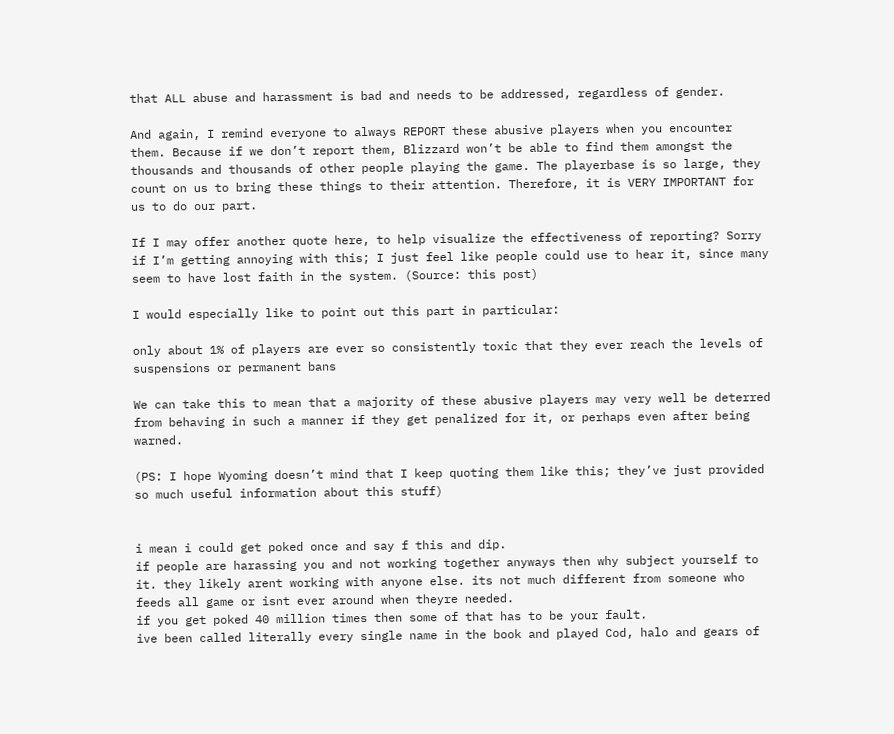that ALL abuse and harassment is bad and needs to be addressed, regardless of gender.

And again, I remind everyone to always REPORT these abusive players when you encounter them. Because if we don’t report them, Blizzard won’t be able to find them amongst the thousands and thousands of other people playing the game. The playerbase is so large, they count on us to bring these things to their attention. Therefore, it is VERY IMPORTANT for us to do our part.

If I may offer another quote here, to help visualize the effectiveness of reporting? Sorry if I’m getting annoying with this; I just feel like people could use to hear it, since many seem to have lost faith in the system. (Source: this post)

I would especially like to point out this part in particular:

only about 1% of players are ever so consistently toxic that they ever reach the levels of suspensions or permanent bans

We can take this to mean that a majority of these abusive players may very well be deterred from behaving in such a manner if they get penalized for it, or perhaps even after being warned.

(PS: I hope Wyoming doesn’t mind that I keep quoting them like this; they’ve just provided so much useful information about this stuff)


i mean i could get poked once and say f this and dip.
if people are harassing you and not working together anyways then why subject yourself to it. they likely arent working with anyone else. its not much different from someone who feeds all game or isnt ever around when theyre needed.
if you get poked 40 million times then some of that has to be your fault.
ive been called literally every single name in the book and played Cod, halo and gears of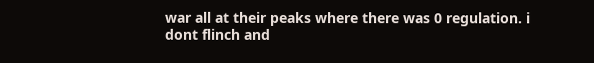war all at their peaks where there was 0 regulation. i dont flinch and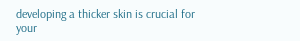developing a thicker skin is crucial for your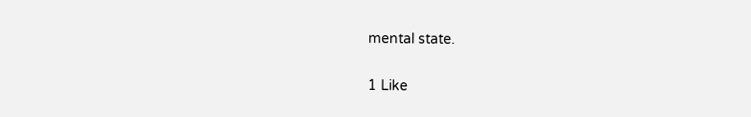mental state.

1 Like